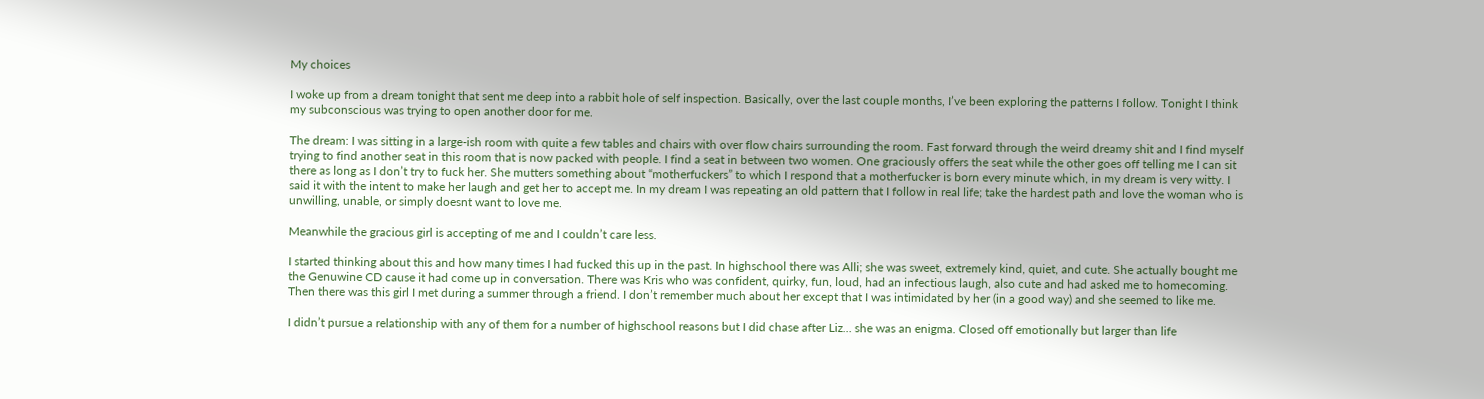My choices

I woke up from a dream tonight that sent me deep into a rabbit hole of self inspection. Basically, over the last couple months, I’ve been exploring the patterns I follow. Tonight I think my subconscious was trying to open another door for me.

The dream: I was sitting in a large-ish room with quite a few tables and chairs with over flow chairs surrounding the room. Fast forward through the weird dreamy shit and I find myself trying to find another seat in this room that is now packed with people. I find a seat in between two women. One graciously offers the seat while the other goes off telling me I can sit there as long as I don’t try to fuck her. She mutters something about “motherfuckers” to which I respond that a motherfucker is born every minute which, in my dream is very witty. I said it with the intent to make her laugh and get her to accept me. In my dream I was repeating an old pattern that I follow in real life; take the hardest path and love the woman who is unwilling, unable, or simply doesnt want to love me.

Meanwhile the gracious girl is accepting of me and I couldn’t care less.

I started thinking about this and how many times I had fucked this up in the past. In highschool there was Alli; she was sweet, extremely kind, quiet, and cute. She actually bought me the Genuwine CD cause it had come up in conversation. There was Kris who was confident, quirky, fun, loud, had an infectious laugh, also cute and had asked me to homecoming. Then there was this girl I met during a summer through a friend. I don’t remember much about her except that I was intimidated by her (in a good way) and she seemed to like me.

I didn’t pursue a relationship with any of them for a number of highschool reasons but I did chase after Liz… she was an enigma. Closed off emotionally but larger than life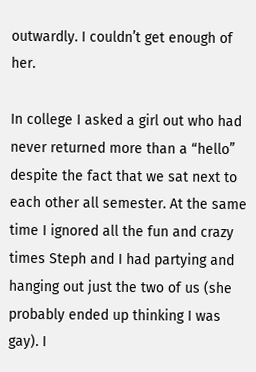outwardly. I couldn’t get enough of her.

In college I asked a girl out who had never returned more than a “hello” despite the fact that we sat next to each other all semester. At the same time I ignored all the fun and crazy times Steph and I had partying and hanging out just the two of us (she probably ended up thinking I was gay). I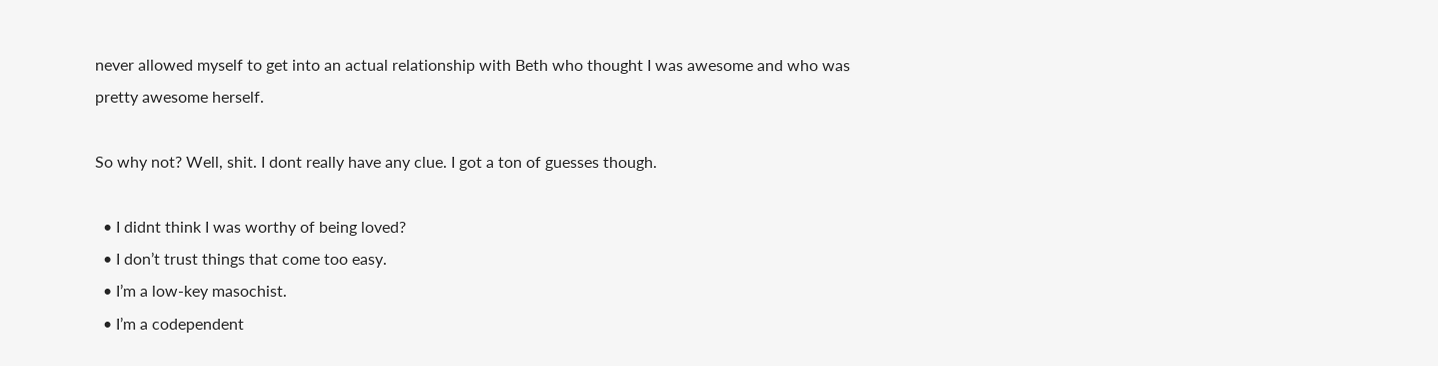never allowed myself to get into an actual relationship with Beth who thought I was awesome and who was pretty awesome herself.

So why not? Well, shit. I dont really have any clue. I got a ton of guesses though.

  • I didnt think I was worthy of being loved?
  • I don’t trust things that come too easy.
  • I’m a low-key masochist.
  • I’m a codependent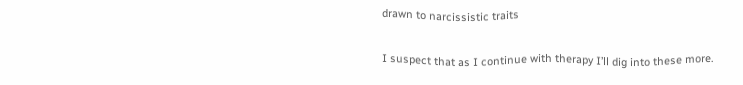drawn to narcissistic traits

I suspect that as I continue with therapy I’ll dig into these more.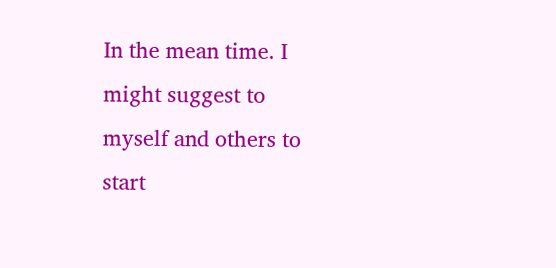In the mean time. I might suggest to myself and others to start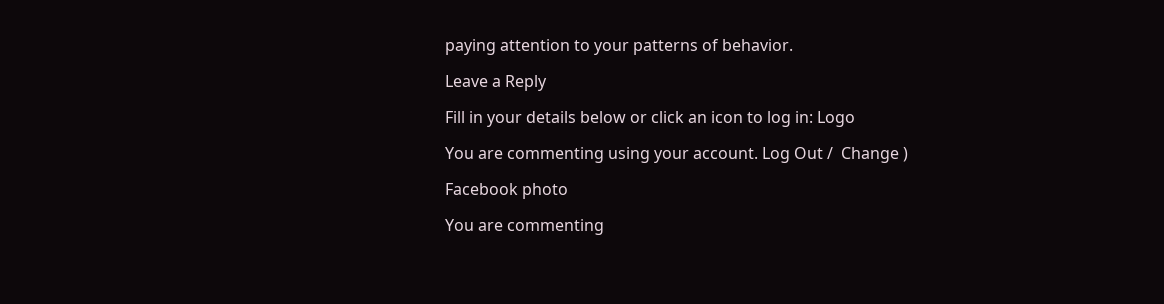paying attention to your patterns of behavior.

Leave a Reply

Fill in your details below or click an icon to log in: Logo

You are commenting using your account. Log Out /  Change )

Facebook photo

You are commenting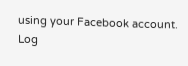using your Facebook account. Log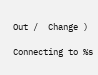Out /  Change )

Connecting to %s